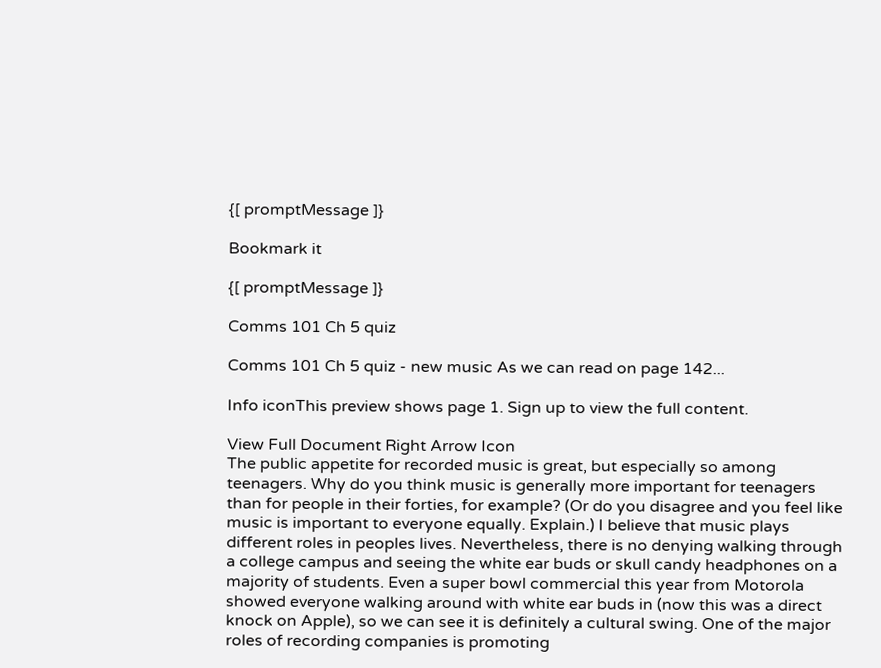{[ promptMessage ]}

Bookmark it

{[ promptMessage ]}

Comms 101 Ch 5 quiz

Comms 101 Ch 5 quiz - new music As we can read on page 142...

Info iconThis preview shows page 1. Sign up to view the full content.

View Full Document Right Arrow Icon
The public appetite for recorded music is great, but especially so among teenagers. Why do you think music is generally more important for teenagers than for people in their forties, for example? (Or do you disagree and you feel like music is important to everyone equally. Explain.) I believe that music plays different roles in peoples lives. Nevertheless, there is no denying walking through a college campus and seeing the white ear buds or skull candy headphones on a majority of students. Even a super bowl commercial this year from Motorola showed everyone walking around with white ear buds in (now this was a direct knock on Apple), so we can see it is definitely a cultural swing. One of the major roles of recording companies is promoting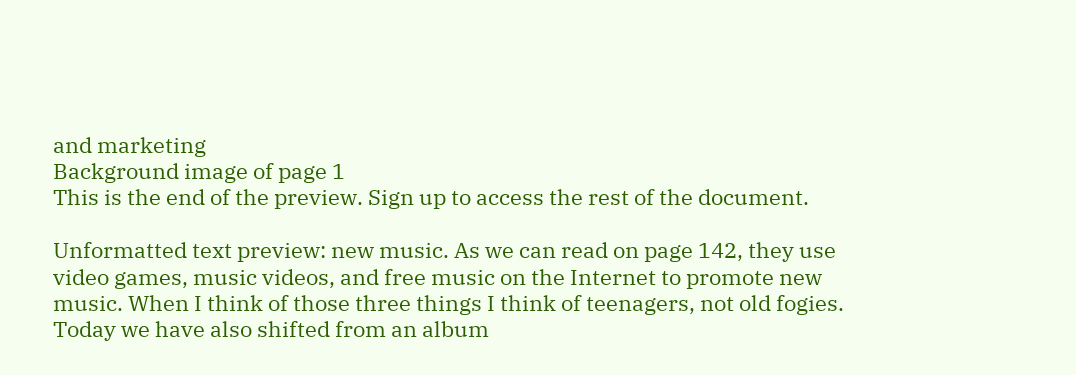and marketing
Background image of page 1
This is the end of the preview. Sign up to access the rest of the document.

Unformatted text preview: new music. As we can read on page 142, they use video games, music videos, and free music on the Internet to promote new music. When I think of those three things I think of teenagers, not old fogies. Today we have also shifted from an album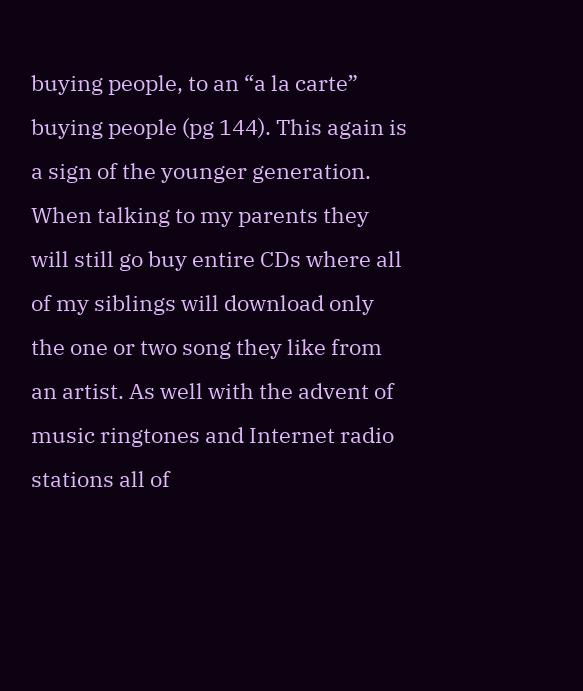buying people, to an “a la carte” buying people (pg 144). This again is a sign of the younger generation. When talking to my parents they will still go buy entire CDs where all of my siblings will download only the one or two song they like from an artist. As well with the advent of music ringtones and Internet radio stations all of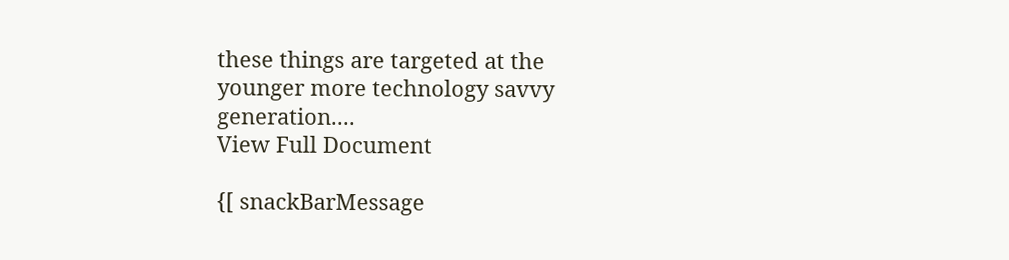these things are targeted at the younger more technology savvy generation....
View Full Document

{[ snackBarMessage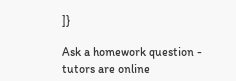]}

Ask a homework question - tutors are online